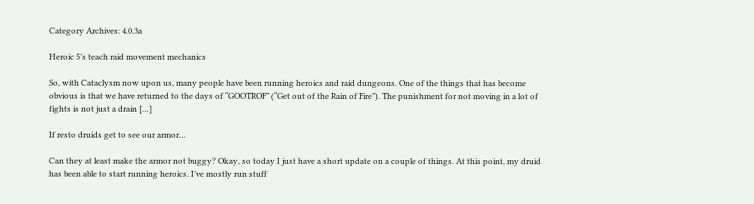Category Archives: 4.0.3a

Heroic 5’s teach raid movement mechanics

So, with Cataclysm now upon us, many people have been running heroics and raid dungeons. One of the things that has become obvious is that we have returned to the days of “GOOTROF” (“Get out of the Rain of Fire”). The punishment for not moving in a lot of fights is not just a drain […]

If resto druids get to see our armor…

Can they at least make the armor not buggy? Okay, so today I just have a short update on a couple of things. At this point, my druid has been able to start running heroics. I’ve mostly run stuff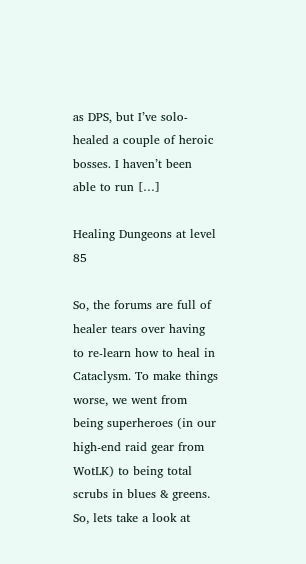as DPS, but I’ve solo-healed a couple of heroic bosses. I haven’t been able to run […]

Healing Dungeons at level 85

So, the forums are full of healer tears over having to re-learn how to heal in Cataclysm. To make things worse, we went from being superheroes (in our high-end raid gear from WotLK) to being total scrubs in blues & greens. So, lets take a look at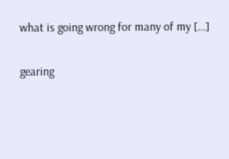what is going wrong for many of my […]

gearing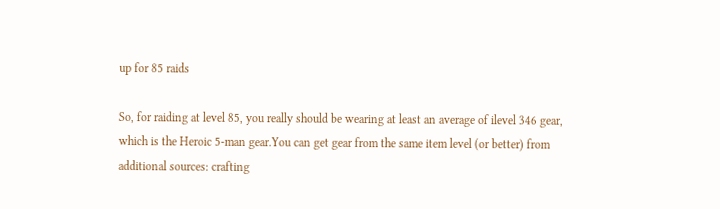up for 85 raids

So, for raiding at level 85, you really should be wearing at least an average of ilevel 346 gear, which is the Heroic 5-man gear.You can get gear from the same item level (or better) from additional sources: crafting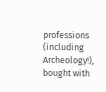professions (including Archeology!), bought with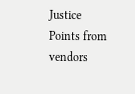Justice Points from vendors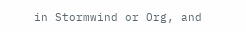in Stormwind or Org, and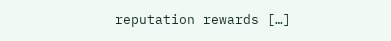reputation rewards […]